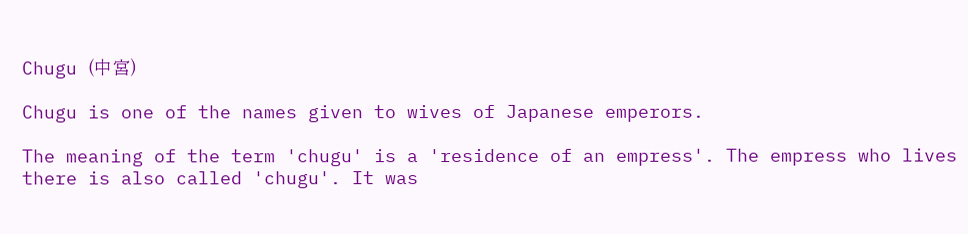Chugu (中宮)

Chugu is one of the names given to wives of Japanese emperors.

The meaning of the term 'chugu' is a 'residence of an empress'. The empress who lives there is also called 'chugu'. It was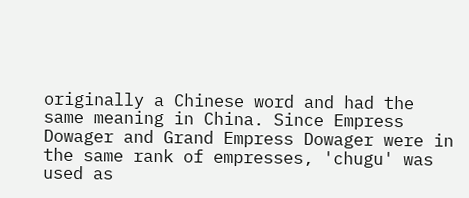originally a Chinese word and had the same meaning in China. Since Empress Dowager and Grand Empress Dowager were in the same rank of empresses, 'chugu' was used as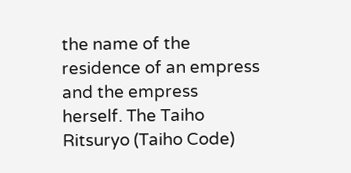the name of the residence of an empress and the empress herself. The Taiho Ritsuryo (Taiho Code)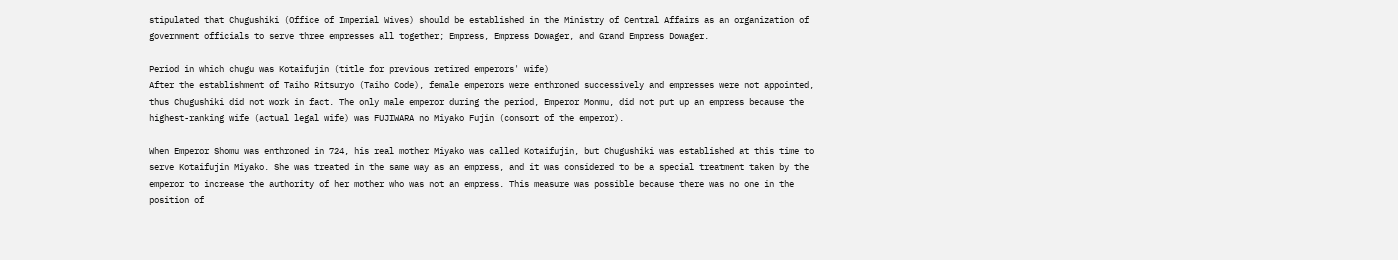stipulated that Chugushiki (Office of Imperial Wives) should be established in the Ministry of Central Affairs as an organization of government officials to serve three empresses all together; Empress, Empress Dowager, and Grand Empress Dowager.

Period in which chugu was Kotaifujin (title for previous retired emperors' wife)
After the establishment of Taiho Ritsuryo (Taiho Code), female emperors were enthroned successively and empresses were not appointed, thus Chugushiki did not work in fact. The only male emperor during the period, Emperor Monmu, did not put up an empress because the highest-ranking wife (actual legal wife) was FUJIWARA no Miyako Fujin (consort of the emperor).

When Emperor Shomu was enthroned in 724, his real mother Miyako was called Kotaifujin, but Chugushiki was established at this time to serve Kotaifujin Miyako. She was treated in the same way as an empress, and it was considered to be a special treatment taken by the emperor to increase the authority of her mother who was not an empress. This measure was possible because there was no one in the position of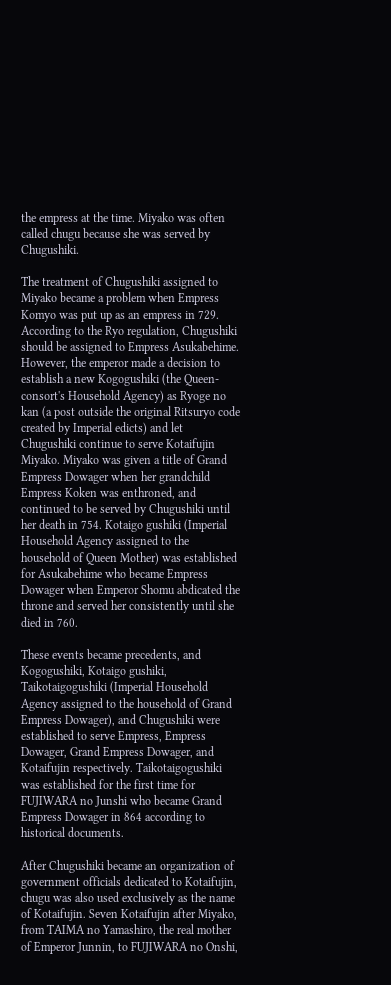the empress at the time. Miyako was often called chugu because she was served by Chugushiki.

The treatment of Chugushiki assigned to Miyako became a problem when Empress Komyo was put up as an empress in 729. According to the Ryo regulation, Chugushiki should be assigned to Empress Asukabehime. However, the emperor made a decision to establish a new Kogogushiki (the Queen-consort's Household Agency) as Ryoge no kan (a post outside the original Ritsuryo code created by Imperial edicts) and let Chugushiki continue to serve Kotaifujin Miyako. Miyako was given a title of Grand Empress Dowager when her grandchild Empress Koken was enthroned, and continued to be served by Chugushiki until her death in 754. Kotaigo gushiki (Imperial Household Agency assigned to the household of Queen Mother) was established for Asukabehime who became Empress Dowager when Emperor Shomu abdicated the throne and served her consistently until she died in 760.

These events became precedents, and Kogogushiki, Kotaigo gushiki, Taikotaigogushiki (Imperial Household Agency assigned to the household of Grand Empress Dowager), and Chugushiki were established to serve Empress, Empress Dowager, Grand Empress Dowager, and Kotaifujin respectively. Taikotaigogushiki was established for the first time for FUJIWARA no Junshi who became Grand Empress Dowager in 864 according to historical documents.

After Chugushiki became an organization of government officials dedicated to Kotaifujin, chugu was also used exclusively as the name of Kotaifujin. Seven Kotaifujin after Miyako, from TAIMA no Yamashiro, the real mother of Emperor Junnin, to FUJIWARA no Onshi,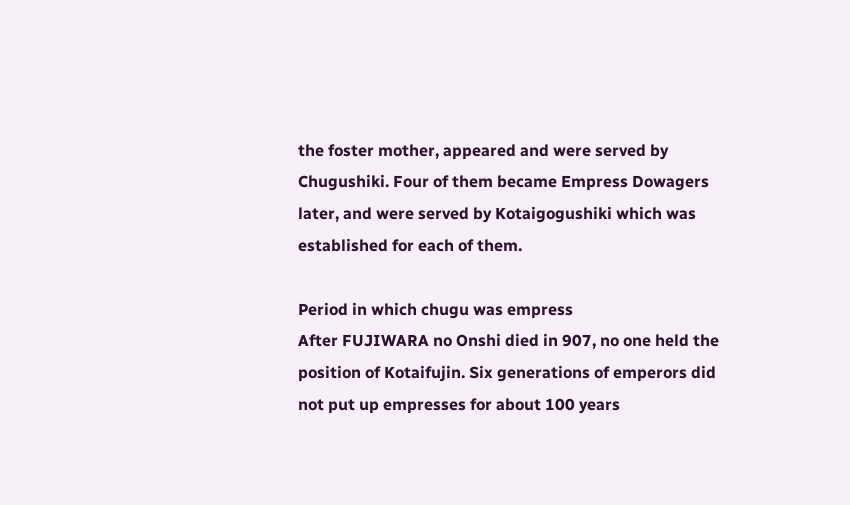the foster mother, appeared and were served by Chugushiki. Four of them became Empress Dowagers later, and were served by Kotaigogushiki which was established for each of them.

Period in which chugu was empress
After FUJIWARA no Onshi died in 907, no one held the position of Kotaifujin. Six generations of emperors did not put up empresses for about 100 years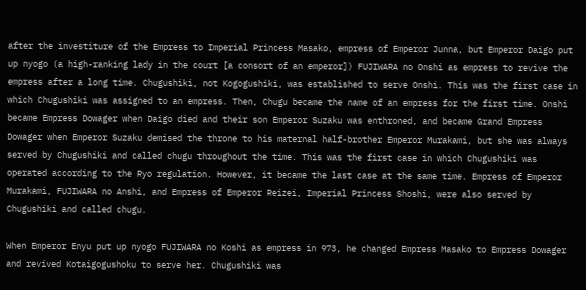after the investiture of the Empress to Imperial Princess Masako, empress of Emperor Junna, but Emperor Daigo put up nyogo (a high-ranking lady in the court [a consort of an emperor]) FUJIWARA no Onshi as empress to revive the empress after a long time. Chugushiki, not Kogogushiki, was established to serve Onshi. This was the first case in which Chugushiki was assigned to an empress. Then, Chugu became the name of an empress for the first time. Onshi became Empress Dowager when Daigo died and their son Emperor Suzaku was enthroned, and became Grand Empress Dowager when Emperor Suzaku demised the throne to his maternal half-brother Emperor Murakami, but she was always served by Chugushiki and called chugu throughout the time. This was the first case in which Chugushiki was operated according to the Ryo regulation. However, it became the last case at the same time. Empress of Emperor Murakami, FUJIWARA no Anshi, and Empress of Emperor Reizei, Imperial Princess Shoshi, were also served by Chugushiki and called chugu.

When Emperor Enyu put up nyogo FUJIWARA no Koshi as empress in 973, he changed Empress Masako to Empress Dowager and revived Kotaigogushoku to serve her. Chugushiki was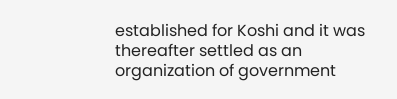established for Koshi and it was thereafter settled as an organization of government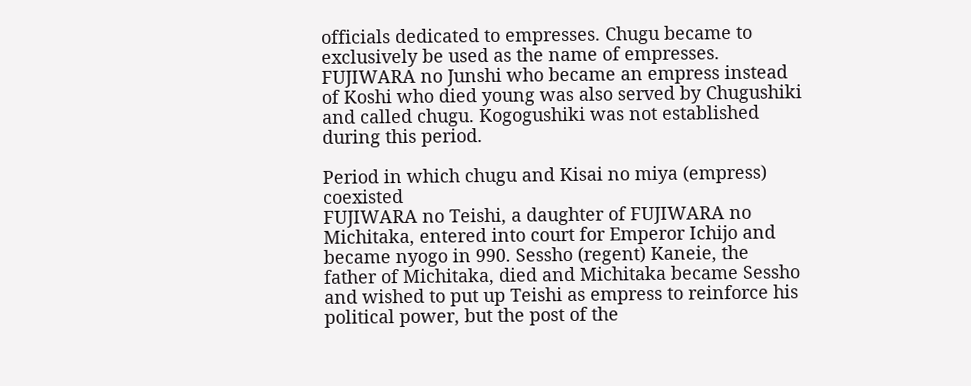officials dedicated to empresses. Chugu became to exclusively be used as the name of empresses. FUJIWARA no Junshi who became an empress instead of Koshi who died young was also served by Chugushiki and called chugu. Kogogushiki was not established during this period.

Period in which chugu and Kisai no miya (empress) coexisted
FUJIWARA no Teishi, a daughter of FUJIWARA no Michitaka, entered into court for Emperor Ichijo and became nyogo in 990. Sessho (regent) Kaneie, the father of Michitaka, died and Michitaka became Sessho and wished to put up Teishi as empress to reinforce his political power, but the post of the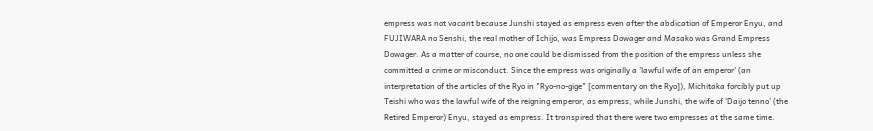empress was not vacant because Junshi stayed as empress even after the abdication of Emperor Enyu, and FUJIWARA no Senshi, the real mother of Ichijo, was Empress Dowager and Masako was Grand Empress Dowager. As a matter of course, no one could be dismissed from the position of the empress unless she committed a crime or misconduct. Since the empress was originally a 'lawful wife of an emperor' (an interpretation of the articles of the Ryo in "Ryo-no-gige" [commentary on the Ryo]), Michitaka forcibly put up Teishi who was the lawful wife of the reigning emperor, as empress, while Junshi, the wife of 'Daijo tenno' (the Retired Emperor) Enyu, stayed as empress. It transpired that there were two empresses at the same time.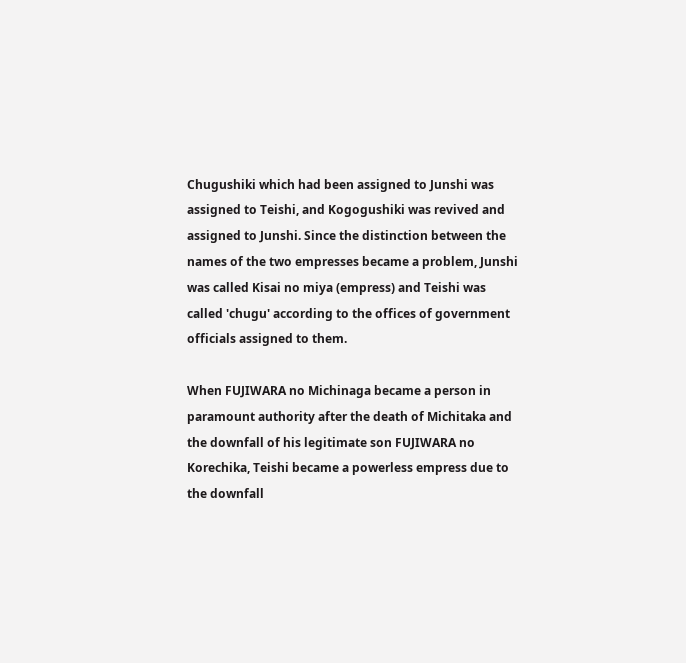Chugushiki which had been assigned to Junshi was assigned to Teishi, and Kogogushiki was revived and assigned to Junshi. Since the distinction between the names of the two empresses became a problem, Junshi was called Kisai no miya (empress) and Teishi was called 'chugu' according to the offices of government officials assigned to them.

When FUJIWARA no Michinaga became a person in paramount authority after the death of Michitaka and the downfall of his legitimate son FUJIWARA no Korechika, Teishi became a powerless empress due to the downfall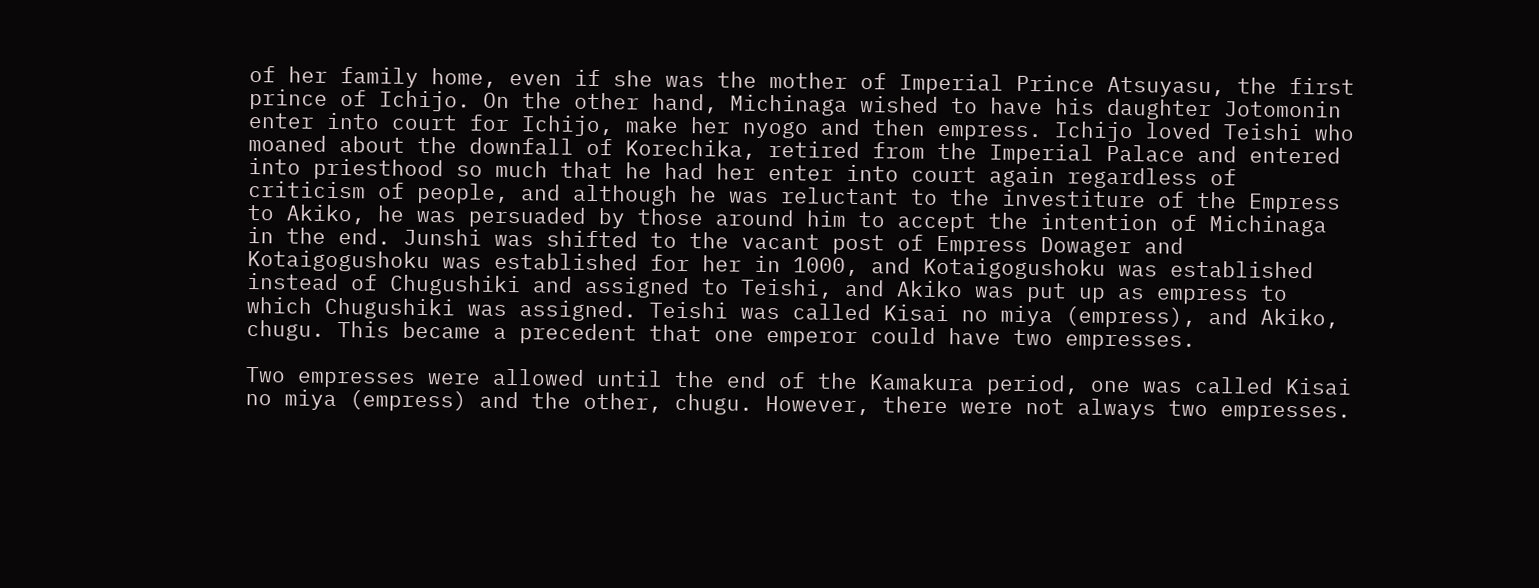of her family home, even if she was the mother of Imperial Prince Atsuyasu, the first prince of Ichijo. On the other hand, Michinaga wished to have his daughter Jotomonin enter into court for Ichijo, make her nyogo and then empress. Ichijo loved Teishi who moaned about the downfall of Korechika, retired from the Imperial Palace and entered into priesthood so much that he had her enter into court again regardless of criticism of people, and although he was reluctant to the investiture of the Empress to Akiko, he was persuaded by those around him to accept the intention of Michinaga in the end. Junshi was shifted to the vacant post of Empress Dowager and Kotaigogushoku was established for her in 1000, and Kotaigogushoku was established instead of Chugushiki and assigned to Teishi, and Akiko was put up as empress to which Chugushiki was assigned. Teishi was called Kisai no miya (empress), and Akiko, chugu. This became a precedent that one emperor could have two empresses.

Two empresses were allowed until the end of the Kamakura period, one was called Kisai no miya (empress) and the other, chugu. However, there were not always two empresses.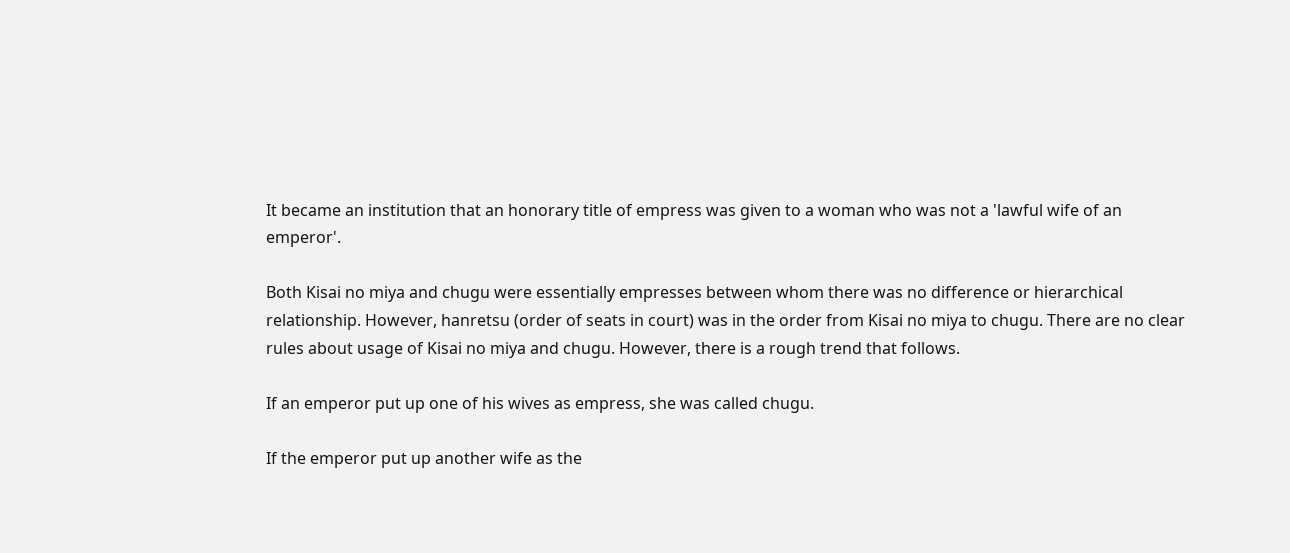It became an institution that an honorary title of empress was given to a woman who was not a 'lawful wife of an emperor'.

Both Kisai no miya and chugu were essentially empresses between whom there was no difference or hierarchical relationship. However, hanretsu (order of seats in court) was in the order from Kisai no miya to chugu. There are no clear rules about usage of Kisai no miya and chugu. However, there is a rough trend that follows.

If an emperor put up one of his wives as empress, she was called chugu.

If the emperor put up another wife as the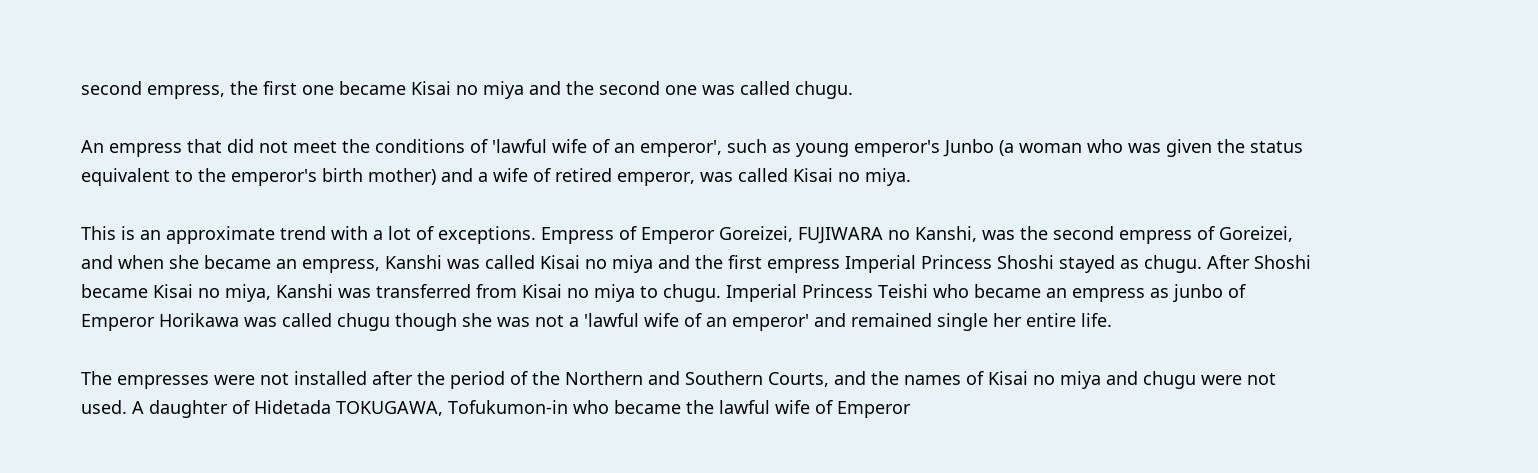second empress, the first one became Kisai no miya and the second one was called chugu.

An empress that did not meet the conditions of 'lawful wife of an emperor', such as young emperor's Junbo (a woman who was given the status equivalent to the emperor's birth mother) and a wife of retired emperor, was called Kisai no miya.

This is an approximate trend with a lot of exceptions. Empress of Emperor Goreizei, FUJIWARA no Kanshi, was the second empress of Goreizei, and when she became an empress, Kanshi was called Kisai no miya and the first empress Imperial Princess Shoshi stayed as chugu. After Shoshi became Kisai no miya, Kanshi was transferred from Kisai no miya to chugu. Imperial Princess Teishi who became an empress as junbo of Emperor Horikawa was called chugu though she was not a 'lawful wife of an emperor' and remained single her entire life.

The empresses were not installed after the period of the Northern and Southern Courts, and the names of Kisai no miya and chugu were not used. A daughter of Hidetada TOKUGAWA, Tofukumon-in who became the lawful wife of Emperor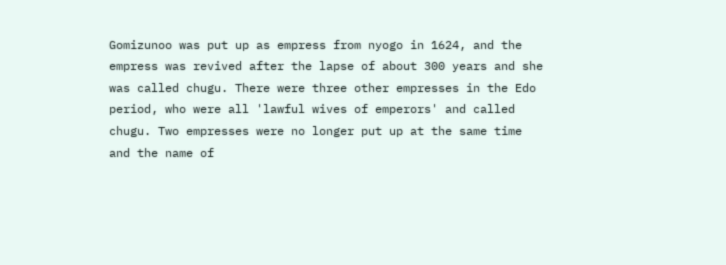Gomizunoo was put up as empress from nyogo in 1624, and the empress was revived after the lapse of about 300 years and she was called chugu. There were three other empresses in the Edo period, who were all 'lawful wives of emperors' and called chugu. Two empresses were no longer put up at the same time and the name of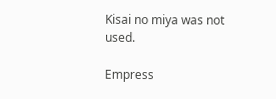Kisai no miya was not used.

Empress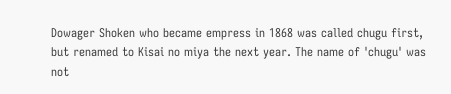Dowager Shoken who became empress in 1868 was called chugu first, but renamed to Kisai no miya the next year. The name of 'chugu' was not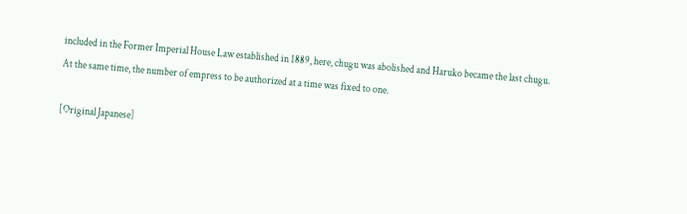included in the Former Imperial House Law established in 1889, here, chugu was abolished and Haruko became the last chugu. At the same time, the number of empress to be authorized at a time was fixed to one.

[Original Japanese]